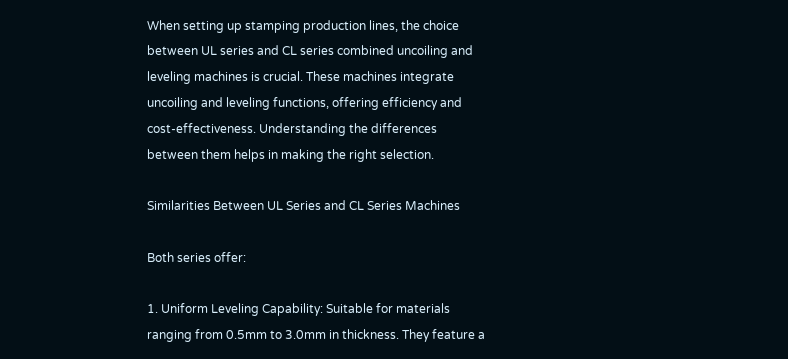When setting up stamping production lines, the choice between UL series and CL series combined uncoiling and leveling machines is crucial. These machines integrate uncoiling and leveling functions, offering efficiency and cost-effectiveness. Understanding the differences between them helps in making the right selection.

Similarities Between UL Series and CL Series Machines

Both series offer:

1. Uniform Leveling Capability: Suitable for materials ranging from 0.5mm to 3.0mm in thickness. They feature a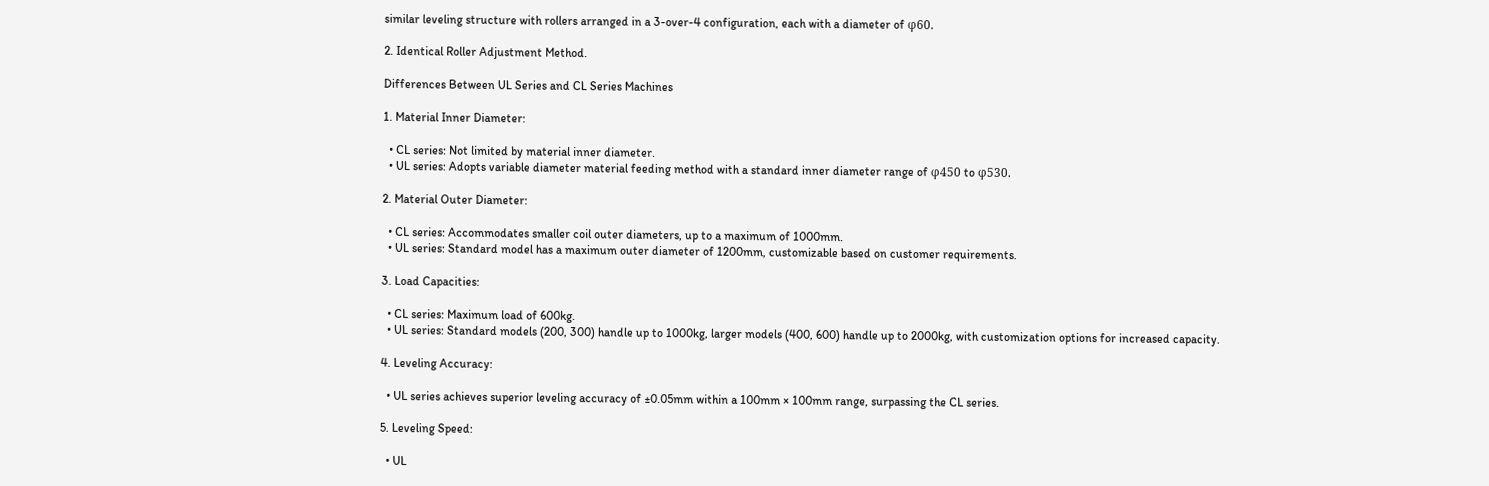similar leveling structure with rollers arranged in a 3-over-4 configuration, each with a diameter of φ60.

2. Identical Roller Adjustment Method.

Differences Between UL Series and CL Series Machines

1. Material Inner Diameter:

  • CL series: Not limited by material inner diameter.
  • UL series: Adopts variable diameter material feeding method with a standard inner diameter range of φ450 to φ530.

2. Material Outer Diameter:

  • CL series: Accommodates smaller coil outer diameters, up to a maximum of 1000mm.
  • UL series: Standard model has a maximum outer diameter of 1200mm, customizable based on customer requirements.

3. Load Capacities:

  • CL series: Maximum load of 600kg.
  • UL series: Standard models (200, 300) handle up to 1000kg, larger models (400, 600) handle up to 2000kg, with customization options for increased capacity.

4. Leveling Accuracy:

  • UL series achieves superior leveling accuracy of ±0.05mm within a 100mm × 100mm range, surpassing the CL series.

5. Leveling Speed:

  • UL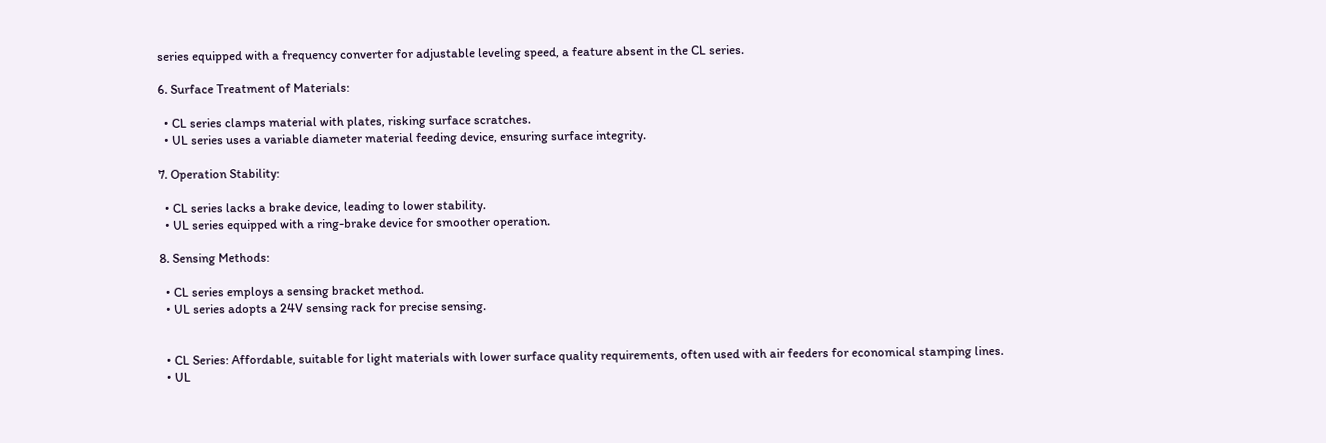series equipped with a frequency converter for adjustable leveling speed, a feature absent in the CL series.

6. Surface Treatment of Materials:

  • CL series clamps material with plates, risking surface scratches.
  • UL series uses a variable diameter material feeding device, ensuring surface integrity.

7. Operation Stability:

  • CL series lacks a brake device, leading to lower stability.
  • UL series equipped with a ring-brake device for smoother operation.

8. Sensing Methods:

  • CL series employs a sensing bracket method.
  • UL series adopts a 24V sensing rack for precise sensing.


  • CL Series: Affordable, suitable for light materials with lower surface quality requirements, often used with air feeders for economical stamping lines.
  • UL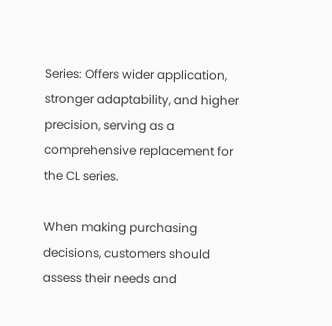Series: Offers wider application, stronger adaptability, and higher precision, serving as a comprehensive replacement for the CL series.

When making purchasing decisions, customers should assess their needs and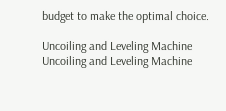budget to make the optimal choice.

Uncoiling and Leveling Machine
Uncoiling and Leveling Machine